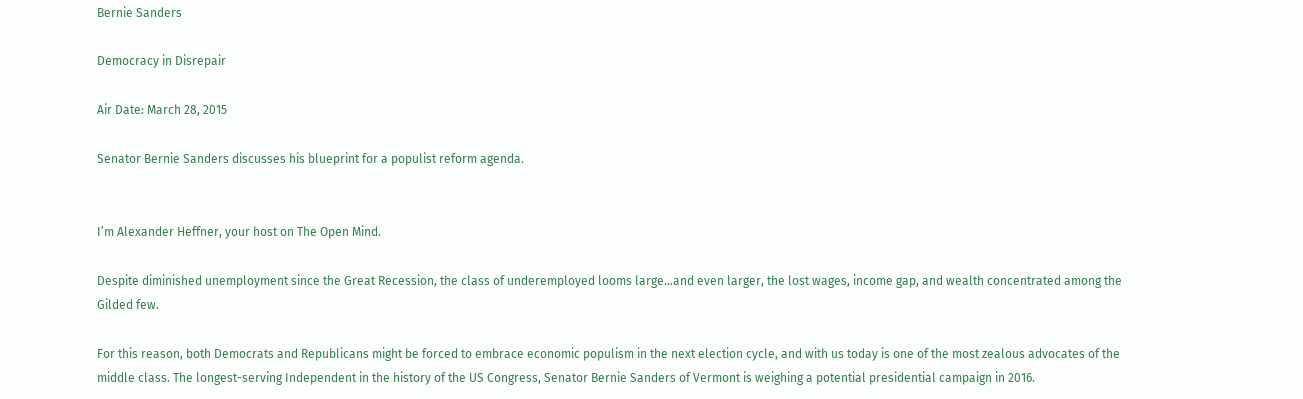Bernie Sanders

Democracy in Disrepair

Air Date: March 28, 2015

Senator Bernie Sanders discusses his blueprint for a populist reform agenda.


I’m Alexander Heffner, your host on The Open Mind.

Despite diminished unemployment since the Great Recession, the class of underemployed looms large…and even larger, the lost wages, income gap, and wealth concentrated among the Gilded few.

For this reason, both Democrats and Republicans might be forced to embrace economic populism in the next election cycle, and with us today is one of the most zealous advocates of the middle class. The longest-serving Independent in the history of the US Congress, Senator Bernie Sanders of Vermont is weighing a potential presidential campaign in 2016.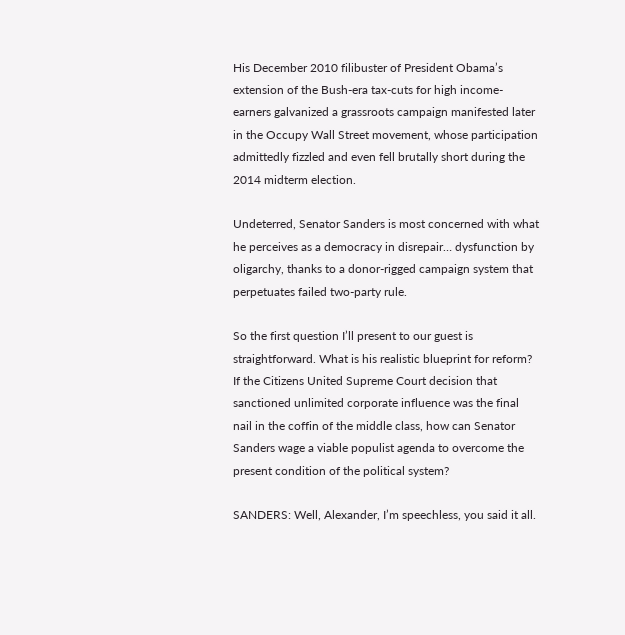His December 2010 filibuster of President Obama’s extension of the Bush-era tax-cuts for high income-earners galvanized a grassroots campaign manifested later in the Occupy Wall Street movement, whose participation admittedly fizzled and even fell brutally short during the 2014 midterm election.

Undeterred, Senator Sanders is most concerned with what he perceives as a democracy in disrepair… dysfunction by oligarchy, thanks to a donor-rigged campaign system that perpetuates failed two-party rule.

So the first question I’ll present to our guest is straightforward. What is his realistic blueprint for reform? If the Citizens United Supreme Court decision that sanctioned unlimited corporate influence was the final nail in the coffin of the middle class, how can Senator Sanders wage a viable populist agenda to overcome the present condition of the political system?

SANDERS: Well, Alexander, I’m speechless, you said it all.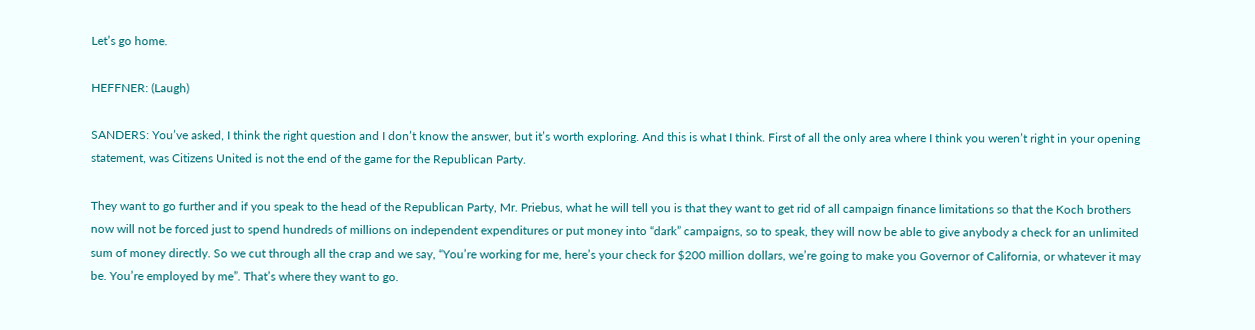Let’s go home.

HEFFNER: (Laugh)

SANDERS: You’ve asked, I think the right question and I don’t know the answer, but it’s worth exploring. And this is what I think. First of all the only area where I think you weren’t right in your opening statement, was Citizens United is not the end of the game for the Republican Party.

They want to go further and if you speak to the head of the Republican Party, Mr. Priebus, what he will tell you is that they want to get rid of all campaign finance limitations so that the Koch brothers now will not be forced just to spend hundreds of millions on independent expenditures or put money into “dark” campaigns, so to speak, they will now be able to give anybody a check for an unlimited sum of money directly. So we cut through all the crap and we say, “You’re working for me, here’s your check for $200 million dollars, we’re going to make you Governor of California, or whatever it may be. You’re employed by me”. That’s where they want to go.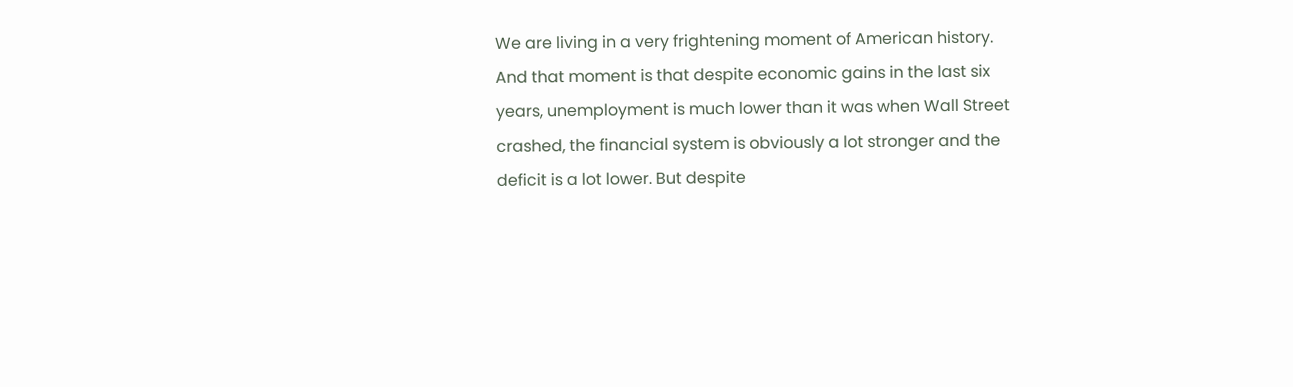We are living in a very frightening moment of American history. And that moment is that despite economic gains in the last six years, unemployment is much lower than it was when Wall Street crashed, the financial system is obviously a lot stronger and the deficit is a lot lower. But despite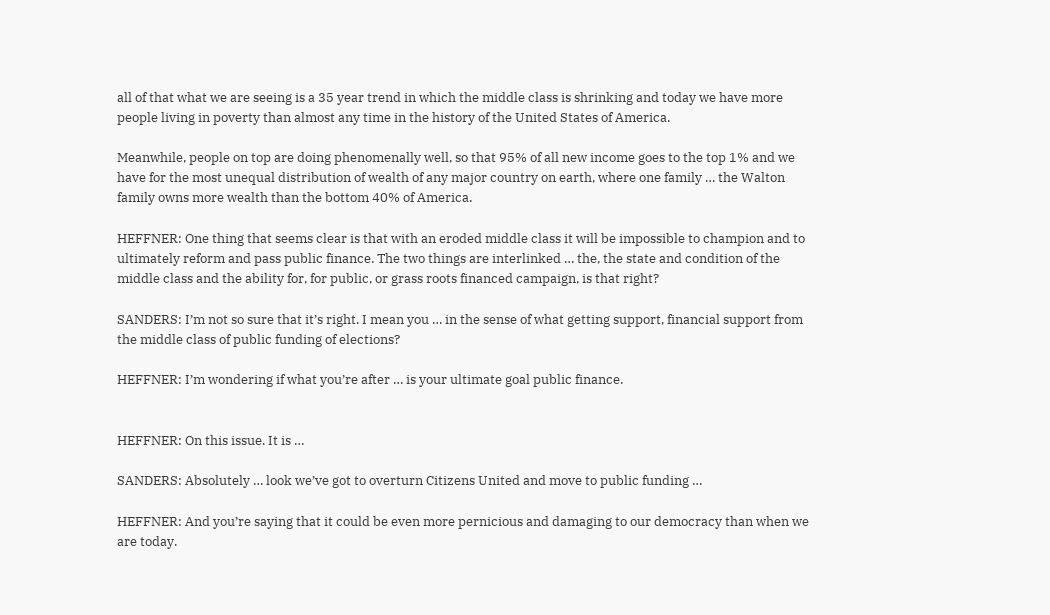all of that what we are seeing is a 35 year trend in which the middle class is shrinking and today we have more people living in poverty than almost any time in the history of the United States of America.

Meanwhile, people on top are doing phenomenally well, so that 95% of all new income goes to the top 1% and we have for the most unequal distribution of wealth of any major country on earth, where one family … the Walton family owns more wealth than the bottom 40% of America.

HEFFNER: One thing that seems clear is that with an eroded middle class it will be impossible to champion and to ultimately reform and pass public finance. The two things are interlinked … the, the state and condition of the middle class and the ability for, for public, or grass roots financed campaign, is that right?

SANDERS: I’m not so sure that it’s right. I mean you … in the sense of what getting support, financial support from the middle class of public funding of elections?

HEFFNER: I’m wondering if what you’re after … is your ultimate goal public finance.


HEFFNER: On this issue. It is …

SANDERS: Absolutely … look we’ve got to overturn Citizens United and move to public funding …

HEFFNER: And you’re saying that it could be even more pernicious and damaging to our democracy than when we are today.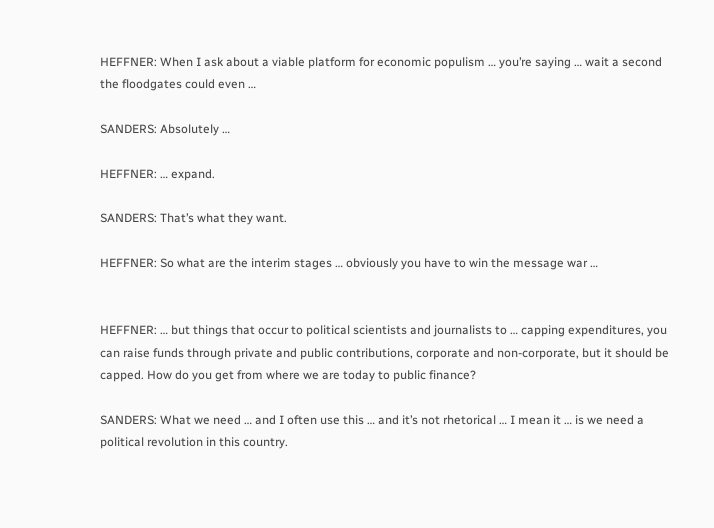HEFFNER: When I ask about a viable platform for economic populism … you’re saying … wait a second the floodgates could even …

SANDERS: Absolutely …

HEFFNER: … expand.

SANDERS: That’s what they want.

HEFFNER: So what are the interim stages … obviously you have to win the message war …


HEFFNER: … but things that occur to political scientists and journalists to … capping expenditures, you can raise funds through private and public contributions, corporate and non-corporate, but it should be capped. How do you get from where we are today to public finance?

SANDERS: What we need … and I often use this … and it’s not rhetorical … I mean it … is we need a political revolution in this country.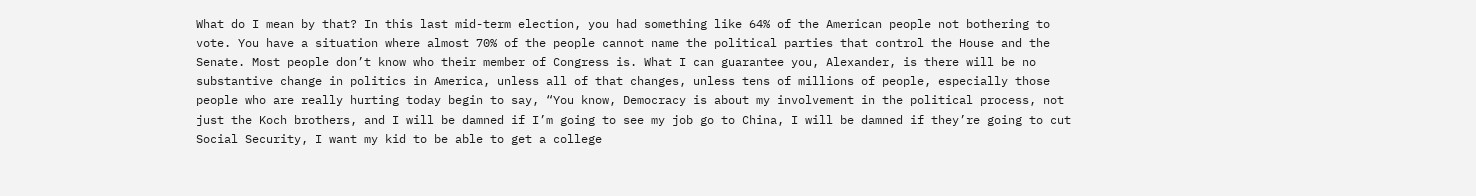What do I mean by that? In this last mid-term election, you had something like 64% of the American people not bothering to vote. You have a situation where almost 70% of the people cannot name the political parties that control the House and the Senate. Most people don’t know who their member of Congress is. What I can guarantee you, Alexander, is there will be no substantive change in politics in America, unless all of that changes, unless tens of millions of people, especially those people who are really hurting today begin to say, “You know, Democracy is about my involvement in the political process, not just the Koch brothers, and I will be damned if I’m going to see my job go to China, I will be damned if they’re going to cut Social Security, I want my kid to be able to get a college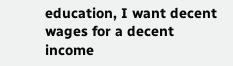education, I want decent wages for a decent income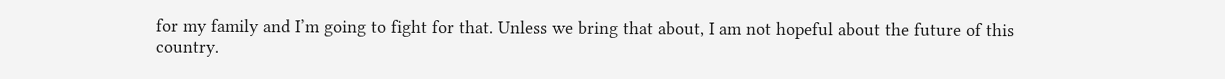for my family and I’m going to fight for that. Unless we bring that about, I am not hopeful about the future of this country.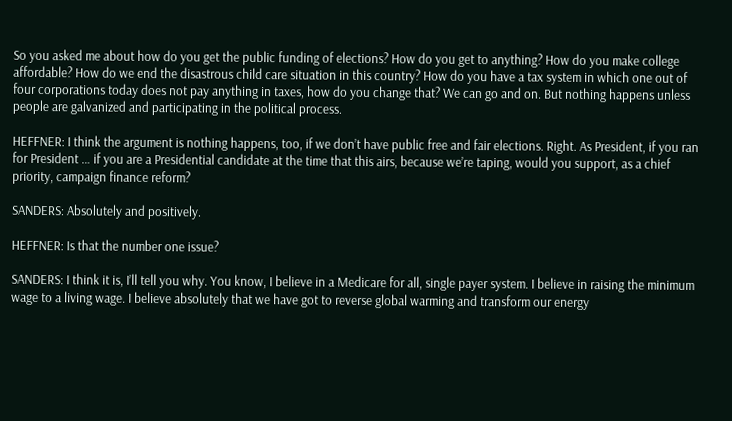So you asked me about how do you get the public funding of elections? How do you get to anything? How do you make college affordable? How do we end the disastrous child care situation in this country? How do you have a tax system in which one out of four corporations today does not pay anything in taxes, how do you change that? We can go and on. But nothing happens unless people are galvanized and participating in the political process.

HEFFNER: I think the argument is nothing happens, too, if we don’t have public free and fair elections. Right. As President, if you ran for President … if you are a Presidential candidate at the time that this airs, because we’re taping, would you support, as a chief priority, campaign finance reform?

SANDERS: Absolutely and positively.

HEFFNER: Is that the number one issue?

SANDERS: I think it is, I’ll tell you why. You know, I believe in a Medicare for all, single payer system. I believe in raising the minimum wage to a living wage. I believe absolutely that we have got to reverse global warming and transform our energy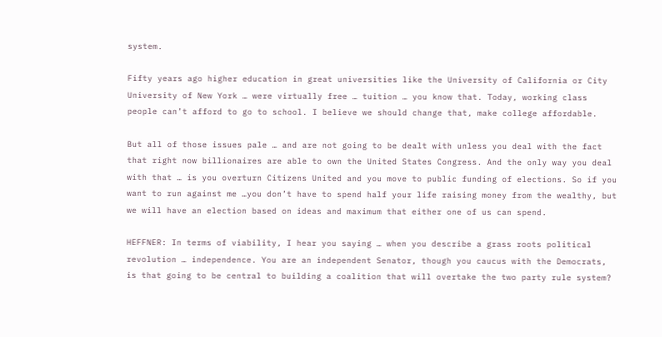system.

Fifty years ago higher education in great universities like the University of California or City University of New York … were virtually free … tuition … you know that. Today, working class people can’t afford to go to school. I believe we should change that, make college affordable.

But all of those issues pale … and are not going to be dealt with unless you deal with the fact that right now billionaires are able to own the United States Congress. And the only way you deal with that … is you overturn Citizens United and you move to public funding of elections. So if you want to run against me …you don’t have to spend half your life raising money from the wealthy, but we will have an election based on ideas and maximum that either one of us can spend.

HEFFNER: In terms of viability, I hear you saying … when you describe a grass roots political revolution … independence. You are an independent Senator, though you caucus with the Democrats, is that going to be central to building a coalition that will overtake the two party rule system?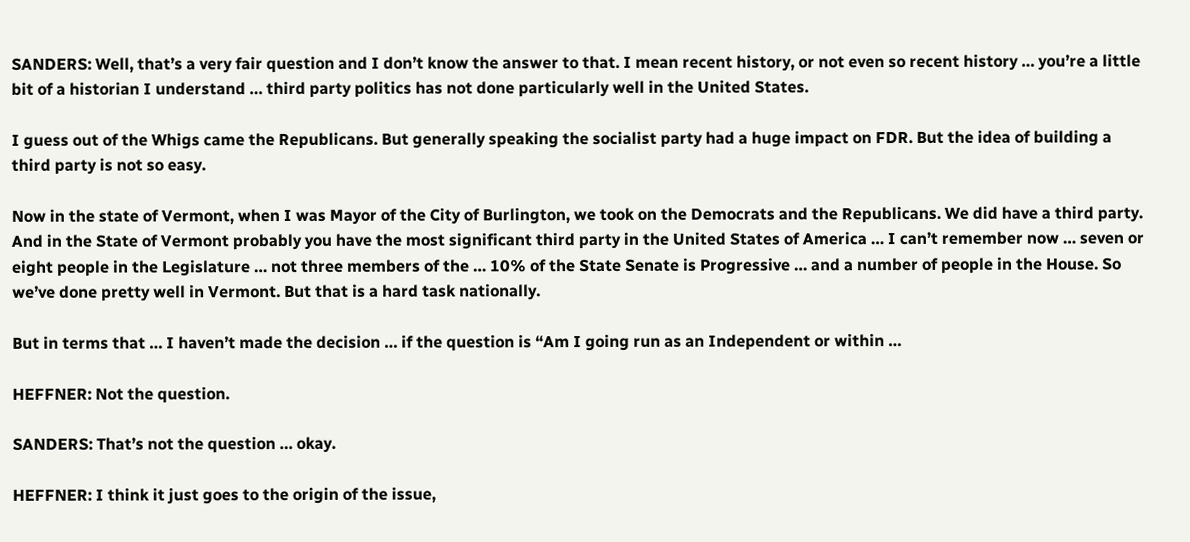SANDERS: Well, that’s a very fair question and I don’t know the answer to that. I mean recent history, or not even so recent history … you’re a little bit of a historian I understand … third party politics has not done particularly well in the United States.

I guess out of the Whigs came the Republicans. But generally speaking the socialist party had a huge impact on FDR. But the idea of building a third party is not so easy.

Now in the state of Vermont, when I was Mayor of the City of Burlington, we took on the Democrats and the Republicans. We did have a third party. And in the State of Vermont probably you have the most significant third party in the United States of America … I can’t remember now … seven or eight people in the Legislature … not three members of the … 10% of the State Senate is Progressive … and a number of people in the House. So we’ve done pretty well in Vermont. But that is a hard task nationally.

But in terms that … I haven’t made the decision … if the question is “Am I going run as an Independent or within …

HEFFNER: Not the question.

SANDERS: That’s not the question … okay.

HEFFNER: I think it just goes to the origin of the issue,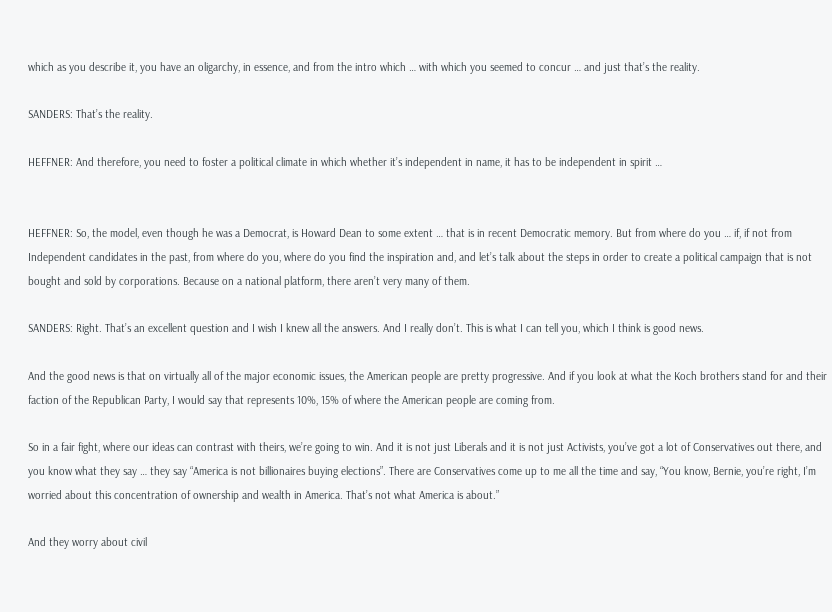which as you describe it, you have an oligarchy, in essence, and from the intro which … with which you seemed to concur … and just that’s the reality.

SANDERS: That’s the reality.

HEFFNER: And therefore, you need to foster a political climate in which whether it’s independent in name, it has to be independent in spirit …


HEFFNER: So, the model, even though he was a Democrat, is Howard Dean to some extent … that is in recent Democratic memory. But from where do you … if, if not from Independent candidates in the past, from where do you, where do you find the inspiration and, and let’s talk about the steps in order to create a political campaign that is not bought and sold by corporations. Because on a national platform, there aren’t very many of them.

SANDERS: Right. That’s an excellent question and I wish I knew all the answers. And I really don’t. This is what I can tell you, which I think is good news.

And the good news is that on virtually all of the major economic issues, the American people are pretty progressive. And if you look at what the Koch brothers stand for and their faction of the Republican Party, I would say that represents 10%, 15% of where the American people are coming from.

So in a fair fight, where our ideas can contrast with theirs, we’re going to win. And it is not just Liberals and it is not just Activists, you’ve got a lot of Conservatives out there, and you know what they say … they say “America is not billionaires buying elections”. There are Conservatives come up to me all the time and say, “You know, Bernie, you’re right, I’m worried about this concentration of ownership and wealth in America. That’s not what America is about.”

And they worry about civil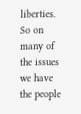liberties. So on many of the issues we have the people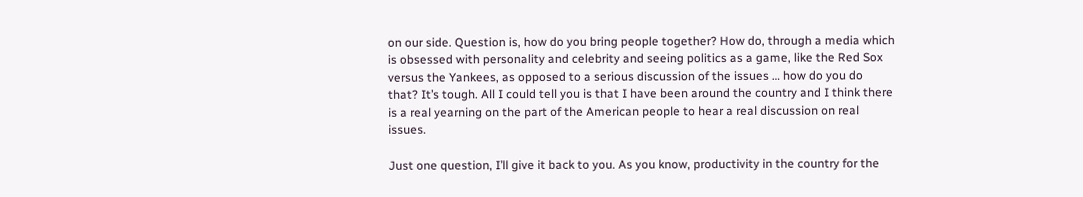on our side. Question is, how do you bring people together? How do, through a media which is obsessed with personality and celebrity and seeing politics as a game, like the Red Sox versus the Yankees, as opposed to a serious discussion of the issues … how do you do that? It’s tough. All I could tell you is that I have been around the country and I think there is a real yearning on the part of the American people to hear a real discussion on real issues.

Just one question, I’ll give it back to you. As you know, productivity in the country for the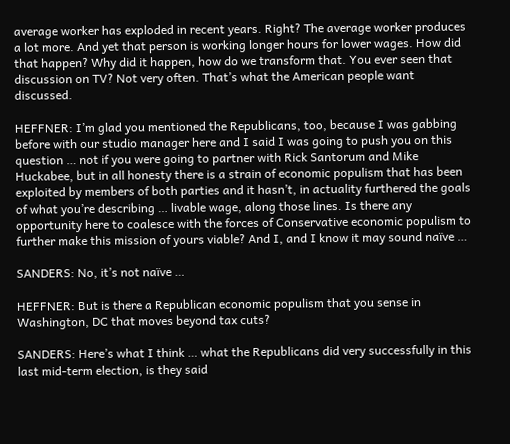average worker has exploded in recent years. Right? The average worker produces a lot more. And yet that person is working longer hours for lower wages. How did that happen? Why did it happen, how do we transform that. You ever seen that discussion on TV? Not very often. That’s what the American people want discussed.

HEFFNER: I’m glad you mentioned the Republicans, too, because I was gabbing before with our studio manager here and I said I was going to push you on this question … not if you were going to partner with Rick Santorum and Mike Huckabee, but in all honesty there is a strain of economic populism that has been exploited by members of both parties and it hasn’t, in actuality furthered the goals of what you’re describing … livable wage, along those lines. Is there any opportunity here to coalesce with the forces of Conservative economic populism to further make this mission of yours viable? And I, and I know it may sound naïve …

SANDERS: No, it’s not naïve …

HEFFNER: But is there a Republican economic populism that you sense in Washington, DC that moves beyond tax cuts?

SANDERS: Here’s what I think … what the Republicans did very successfully in this last mid-term election, is they said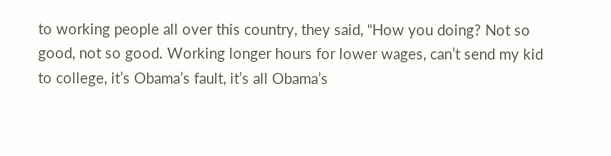to working people all over this country, they said, “How you doing? Not so good, not so good. Working longer hours for lower wages, can’t send my kid to college, it’s Obama’s fault, it’s all Obama’s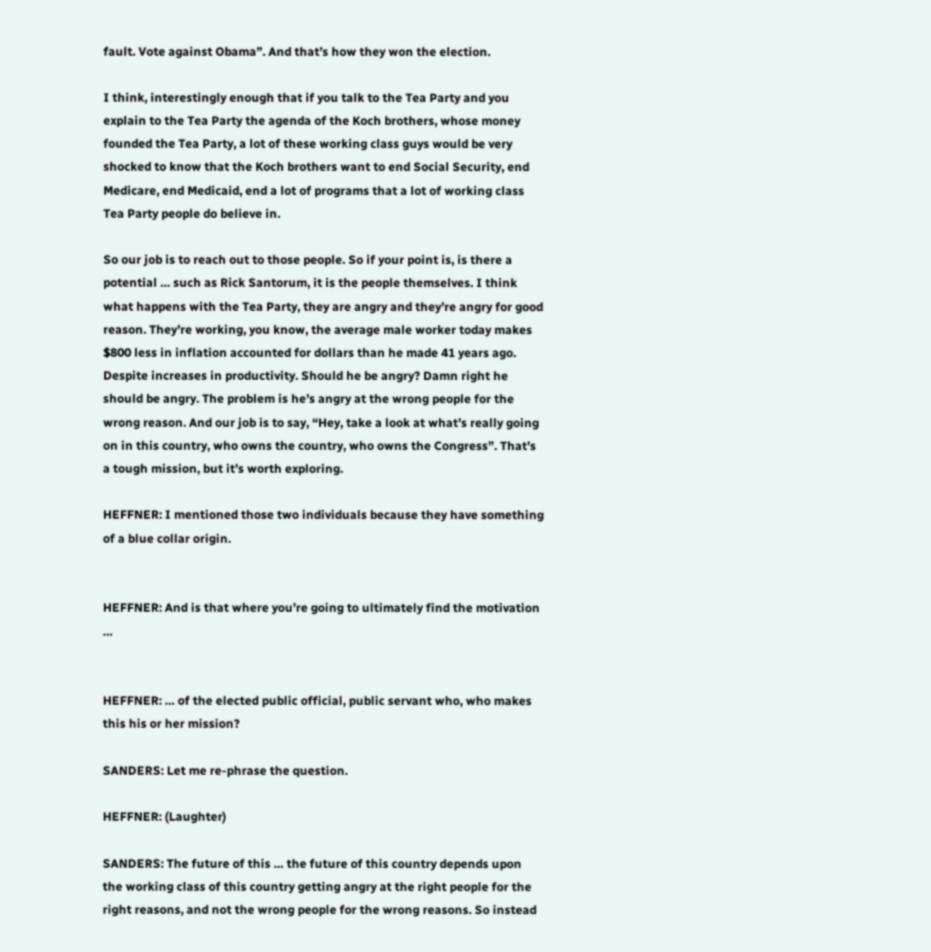fault. Vote against Obama”. And that’s how they won the election.

I think, interestingly enough that if you talk to the Tea Party and you explain to the Tea Party the agenda of the Koch brothers, whose money founded the Tea Party, a lot of these working class guys would be very shocked to know that the Koch brothers want to end Social Security, end Medicare, end Medicaid, end a lot of programs that a lot of working class Tea Party people do believe in.

So our job is to reach out to those people. So if your point is, is there a potential … such as Rick Santorum, it is the people themselves. I think what happens with the Tea Party, they are angry and they’re angry for good reason. They’re working, you know, the average male worker today makes $800 less in inflation accounted for dollars than he made 41 years ago. Despite increases in productivity. Should he be angry? Damn right he should be angry. The problem is he’s angry at the wrong people for the wrong reason. And our job is to say, “Hey, take a look at what’s really going on in this country, who owns the country, who owns the Congress”. That’s a tough mission, but it’s worth exploring.

HEFFNER: I mentioned those two individuals because they have something of a blue collar origin.


HEFFNER: And is that where you’re going to ultimately find the motivation …


HEFFNER: … of the elected public official, public servant who, who makes this his or her mission?

SANDERS: Let me re-phrase the question.

HEFFNER: (Laughter)

SANDERS: The future of this … the future of this country depends upon the working class of this country getting angry at the right people for the right reasons, and not the wrong people for the wrong reasons. So instead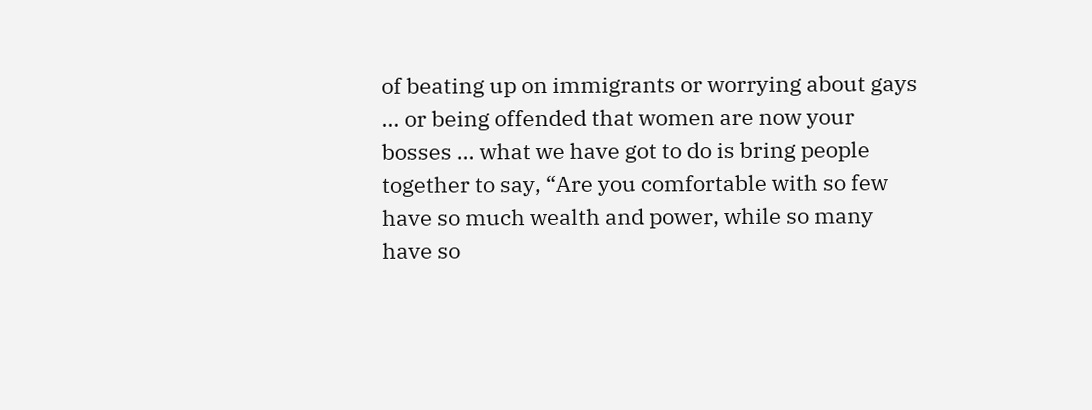of beating up on immigrants or worrying about gays … or being offended that women are now your bosses … what we have got to do is bring people together to say, “Are you comfortable with so few have so much wealth and power, while so many have so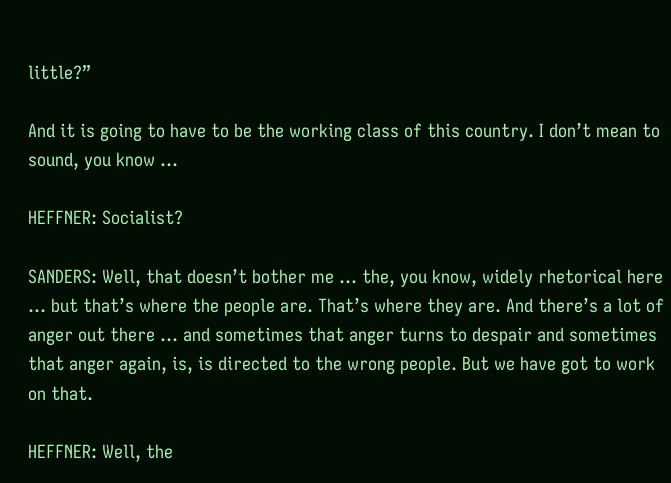little?”

And it is going to have to be the working class of this country. I don’t mean to sound, you know …

HEFFNER: Socialist?

SANDERS: Well, that doesn’t bother me … the, you know, widely rhetorical here … but that’s where the people are. That’s where they are. And there’s a lot of anger out there … and sometimes that anger turns to despair and sometimes that anger again, is, is directed to the wrong people. But we have got to work on that.

HEFFNER: Well, the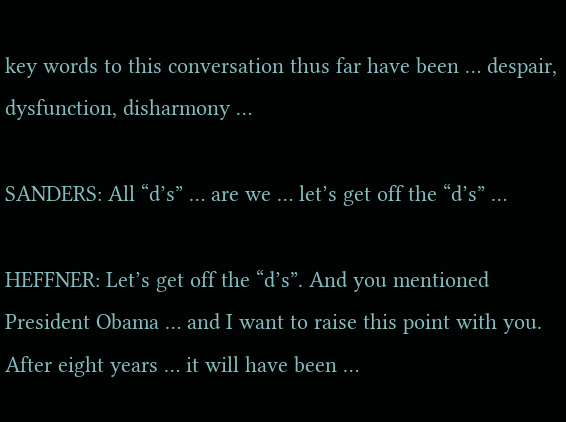key words to this conversation thus far have been … despair, dysfunction, disharmony …

SANDERS: All “d’s” … are we … let’s get off the “d’s” …

HEFFNER: Let’s get off the “d’s”. And you mentioned President Obama … and I want to raise this point with you. After eight years … it will have been …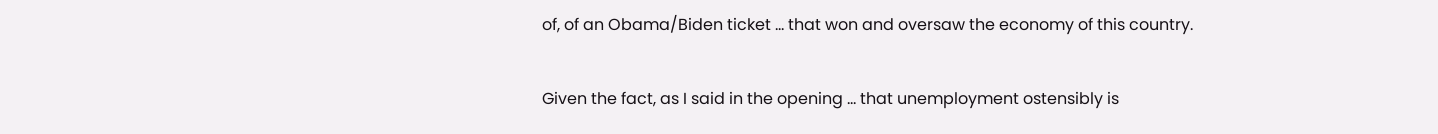of, of an Obama/Biden ticket … that won and oversaw the economy of this country.

Given the fact, as I said in the opening … that unemployment ostensibly is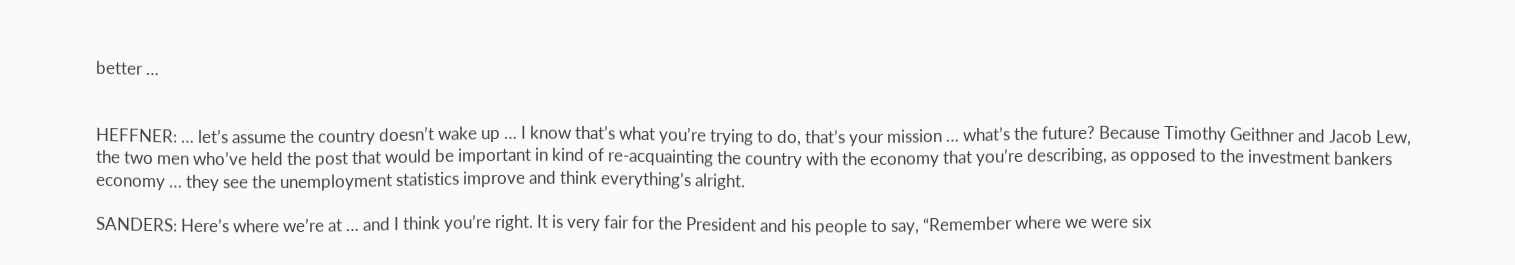better …


HEFFNER: … let’s assume the country doesn’t wake up … I know that’s what you’re trying to do, that’s your mission … what’s the future? Because Timothy Geithner and Jacob Lew, the two men who’ve held the post that would be important in kind of re-acquainting the country with the economy that you’re describing, as opposed to the investment bankers economy … they see the unemployment statistics improve and think everything’s alright.

SANDERS: Here’s where we’re at … and I think you’re right. It is very fair for the President and his people to say, “Remember where we were six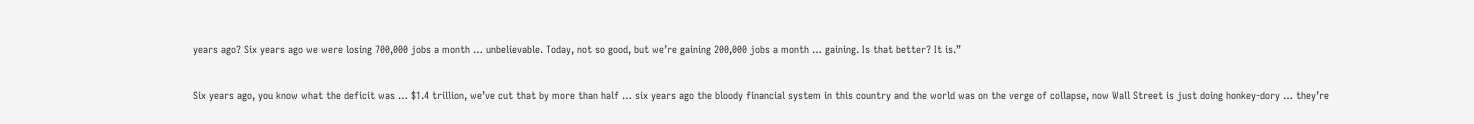years ago? Six years ago we were losing 700,000 jobs a month … unbelievable. Today, not so good, but we’re gaining 200,000 jobs a month … gaining. Is that better? It is.”

Six years ago, you know what the deficit was … $1.4 trillion, we’ve cut that by more than half … six years ago the bloody financial system in this country and the world was on the verge of collapse, now Wall Street is just doing honkey-dory … they’re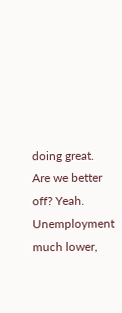doing great. Are we better off? Yeah. Unemployment much lower,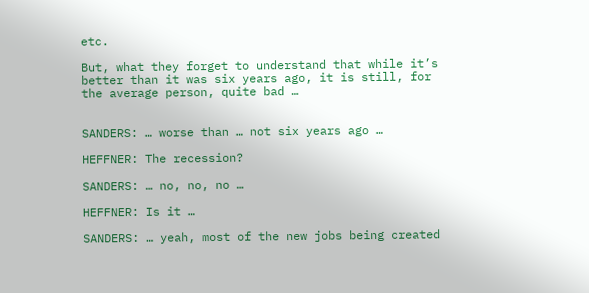etc.

But, what they forget to understand that while it’s better than it was six years ago, it is still, for the average person, quite bad …


SANDERS: … worse than … not six years ago …

HEFFNER: The recession?

SANDERS: … no, no, no …

HEFFNER: Is it …

SANDERS: … yeah, most of the new jobs being created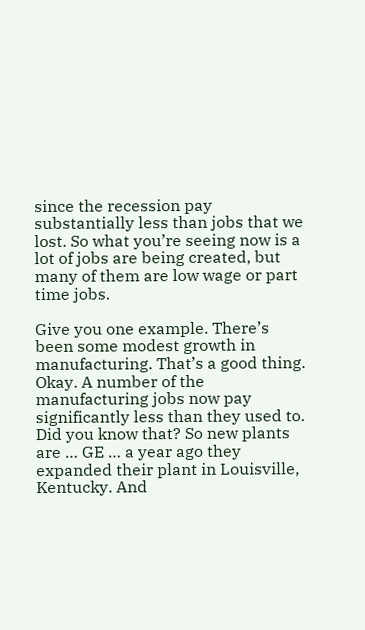since the recession pay substantially less than jobs that we lost. So what you’re seeing now is a lot of jobs are being created, but many of them are low wage or part time jobs.

Give you one example. There’s been some modest growth in manufacturing. That’s a good thing. Okay. A number of the manufacturing jobs now pay significantly less than they used to. Did you know that? So new plants are … GE … a year ago they expanded their plant in Louisville, Kentucky. And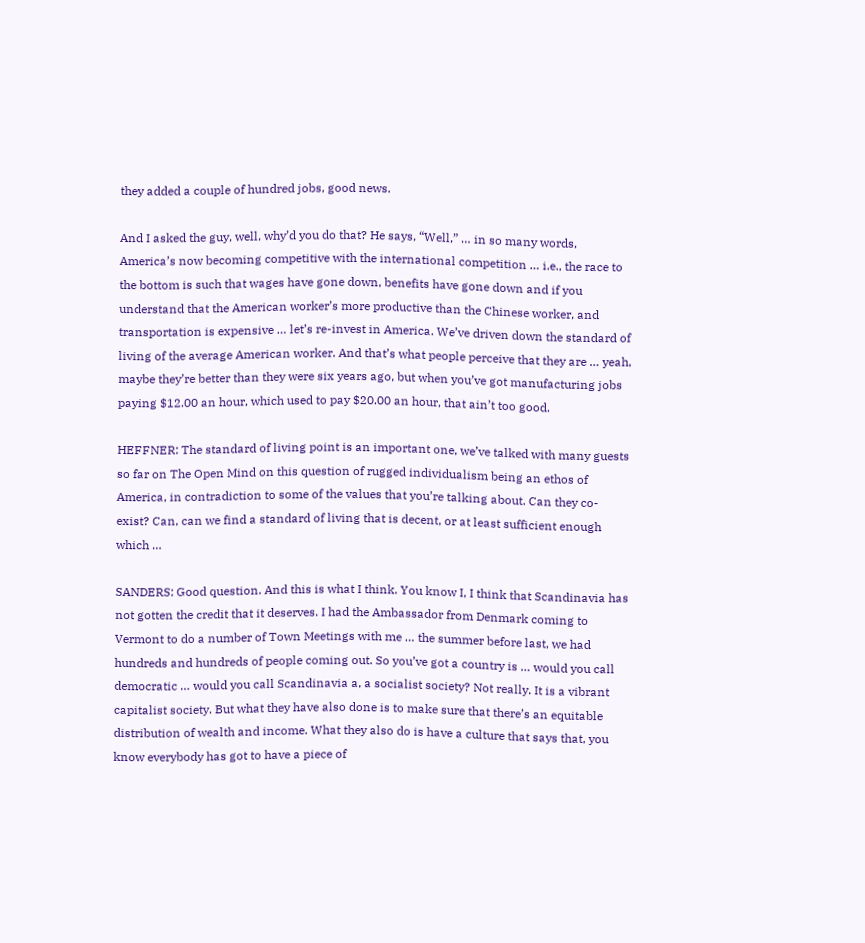they added a couple of hundred jobs, good news.

And I asked the guy, well, why’d you do that? He says, “Well,” … in so many words, America’s now becoming competitive with the international competition … i.e., the race to the bottom is such that wages have gone down, benefits have gone down and if you understand that the American worker’s more productive than the Chinese worker, and transportation is expensive … let’s re-invest in America. We’ve driven down the standard of living of the average American worker. And that’s what people perceive that they are … yeah, maybe they’re better than they were six years ago, but when you’ve got manufacturing jobs paying $12.00 an hour, which used to pay $20.00 an hour, that ain’t too good.

HEFFNER: The standard of living point is an important one, we’ve talked with many guests so far on The Open Mind on this question of rugged individualism being an ethos of America, in contradiction to some of the values that you’re talking about. Can they co-exist? Can, can we find a standard of living that is decent, or at least sufficient enough which …

SANDERS: Good question. And this is what I think. You know I, I think that Scandinavia has not gotten the credit that it deserves. I had the Ambassador from Denmark coming to Vermont to do a number of Town Meetings with me … the summer before last, we had hundreds and hundreds of people coming out. So you’ve got a country is … would you call democratic … would you call Scandinavia a, a socialist society? Not really. It is a vibrant capitalist society. But what they have also done is to make sure that there’s an equitable distribution of wealth and income. What they also do is have a culture that says that, you know everybody has got to have a piece of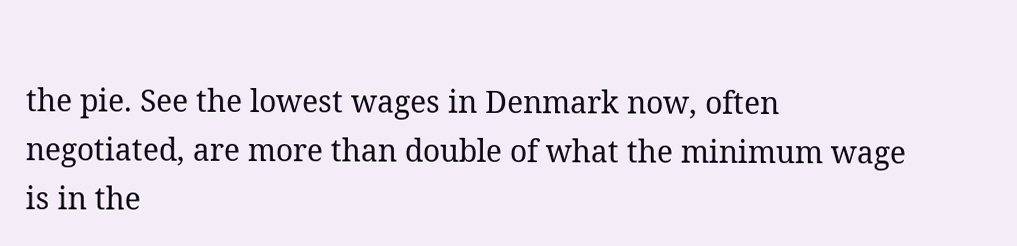the pie. See the lowest wages in Denmark now, often negotiated, are more than double of what the minimum wage is in the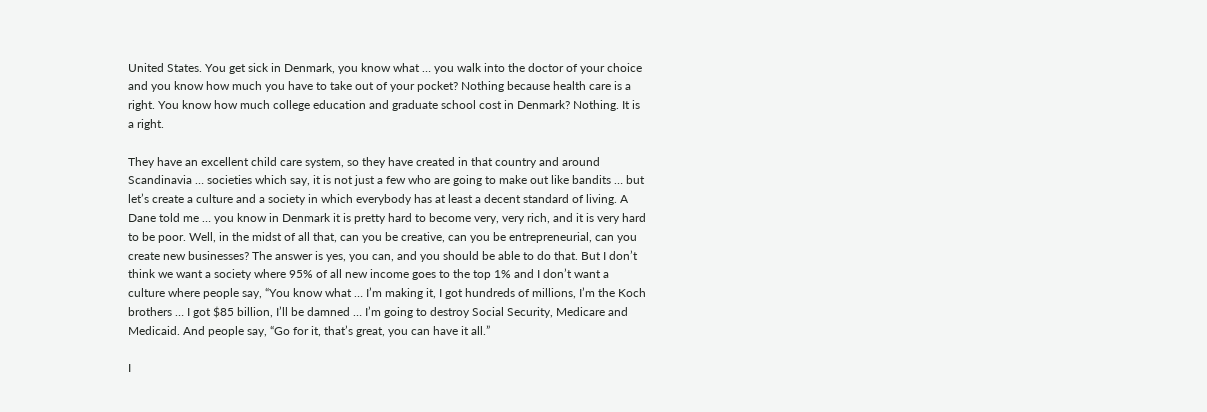United States. You get sick in Denmark, you know what … you walk into the doctor of your choice and you know how much you have to take out of your pocket? Nothing because health care is a right. You know how much college education and graduate school cost in Denmark? Nothing. It is a right.

They have an excellent child care system, so they have created in that country and around Scandinavia … societies which say, it is not just a few who are going to make out like bandits … but let’s create a culture and a society in which everybody has at least a decent standard of living. A Dane told me … you know in Denmark it is pretty hard to become very, very rich, and it is very hard to be poor. Well, in the midst of all that, can you be creative, can you be entrepreneurial, can you create new businesses? The answer is yes, you can, and you should be able to do that. But I don’t think we want a society where 95% of all new income goes to the top 1% and I don’t want a culture where people say, “You know what … I’m making it, I got hundreds of millions, I’m the Koch brothers … I got $85 billion, I’ll be damned … I’m going to destroy Social Security, Medicare and Medicaid. And people say, “Go for it, that’s great, you can have it all.”

I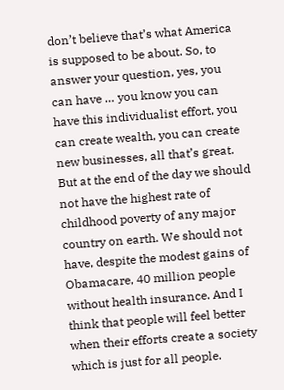don’t believe that’s what America is supposed to be about. So, to answer your question, yes, you can have … you know you can have this individualist effort, you can create wealth, you can create new businesses, all that’s great. But at the end of the day we should not have the highest rate of childhood poverty of any major country on earth. We should not have, despite the modest gains of Obamacare, 40 million people without health insurance. And I think that people will feel better when their efforts create a society which is just for all people.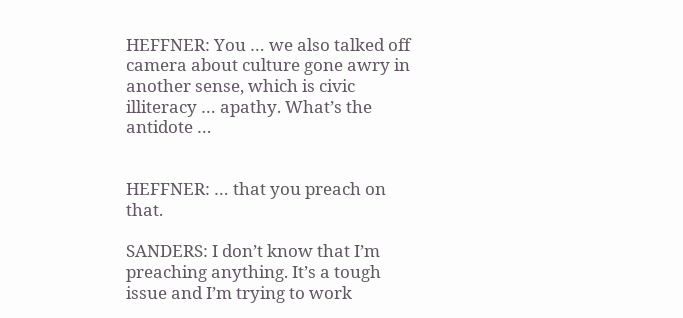HEFFNER: You … we also talked off camera about culture gone awry in another sense, which is civic illiteracy … apathy. What’s the antidote …


HEFFNER: … that you preach on that.

SANDERS: I don’t know that I’m preaching anything. It’s a tough issue and I’m trying to work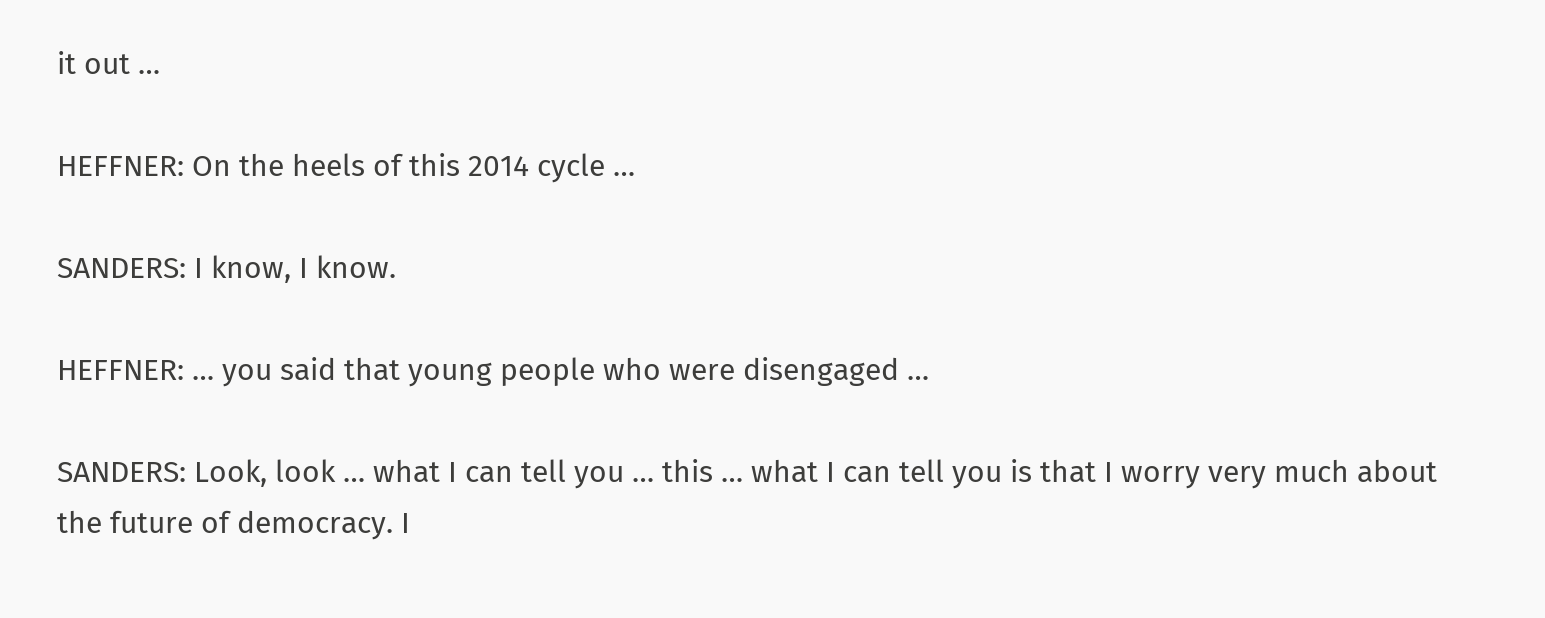it out …

HEFFNER: On the heels of this 2014 cycle …

SANDERS: I know, I know.

HEFFNER: … you said that young people who were disengaged …

SANDERS: Look, look … what I can tell you … this … what I can tell you is that I worry very much about the future of democracy. I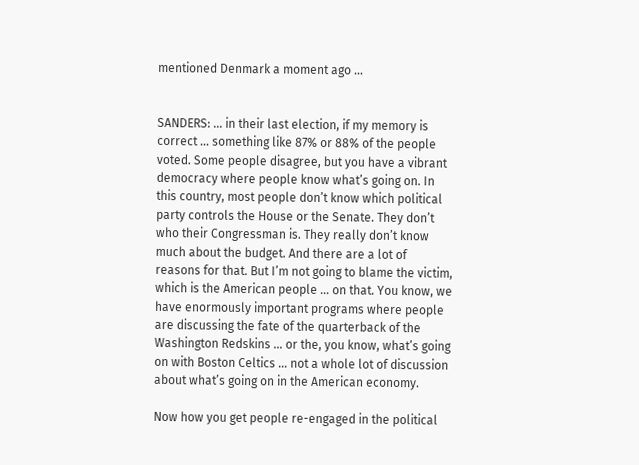mentioned Denmark a moment ago …


SANDERS: … in their last election, if my memory is correct … something like 87% or 88% of the people voted. Some people disagree, but you have a vibrant democracy where people know what’s going on. In this country, most people don’t know which political party controls the House or the Senate. They don’t who their Congressman is. They really don’t know much about the budget. And there are a lot of reasons for that. But I’m not going to blame the victim, which is the American people … on that. You know, we have enormously important programs where people are discussing the fate of the quarterback of the Washington Redskins … or the, you know, what’s going on with Boston Celtics … not a whole lot of discussion about what’s going on in the American economy.

Now how you get people re-engaged in the political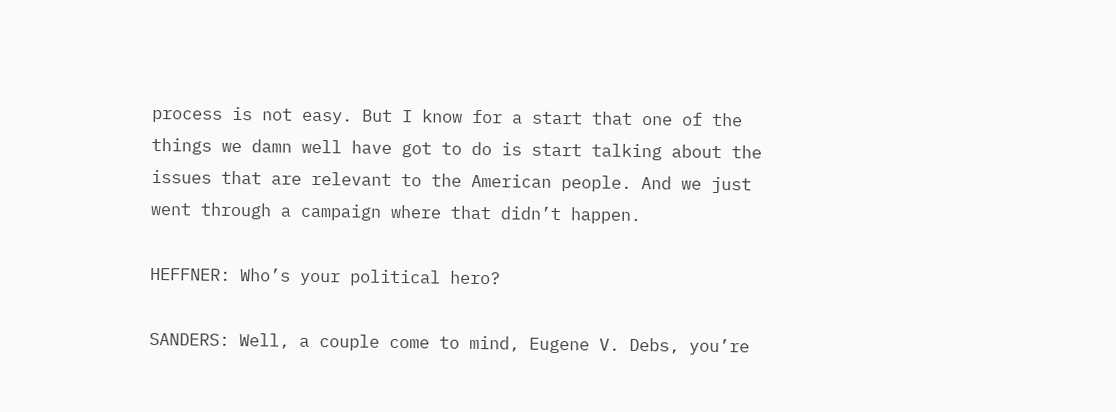process is not easy. But I know for a start that one of the things we damn well have got to do is start talking about the issues that are relevant to the American people. And we just went through a campaign where that didn’t happen.

HEFFNER: Who’s your political hero?

SANDERS: Well, a couple come to mind, Eugene V. Debs, you’re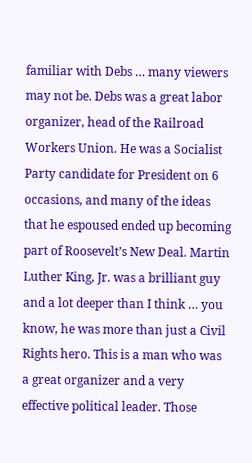familiar with Debs … many viewers may not be. Debs was a great labor organizer, head of the Railroad Workers Union. He was a Socialist Party candidate for President on 6 occasions, and many of the ideas that he espoused ended up becoming part of Roosevelt’s New Deal. Martin Luther King, Jr. was a brilliant guy and a lot deeper than I think … you know, he was more than just a Civil Rights hero. This is a man who was a great organizer and a very effective political leader. Those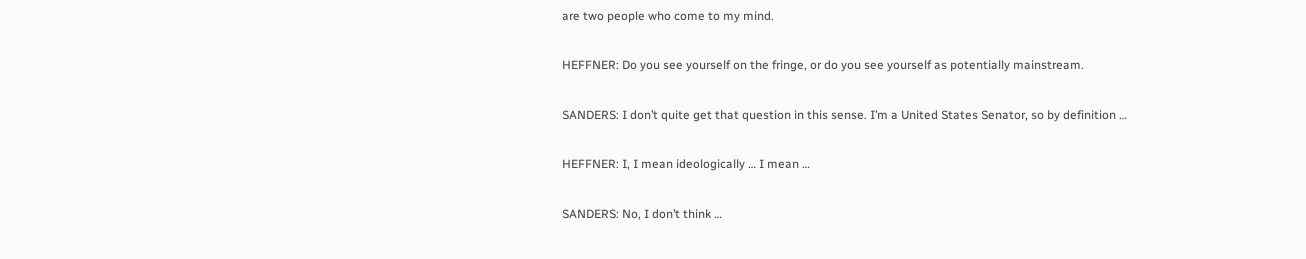are two people who come to my mind.

HEFFNER: Do you see yourself on the fringe, or do you see yourself as potentially mainstream.

SANDERS: I don’t quite get that question in this sense. I’m a United States Senator, so by definition …

HEFFNER: I, I mean ideologically … I mean …

SANDERS: No, I don’t think …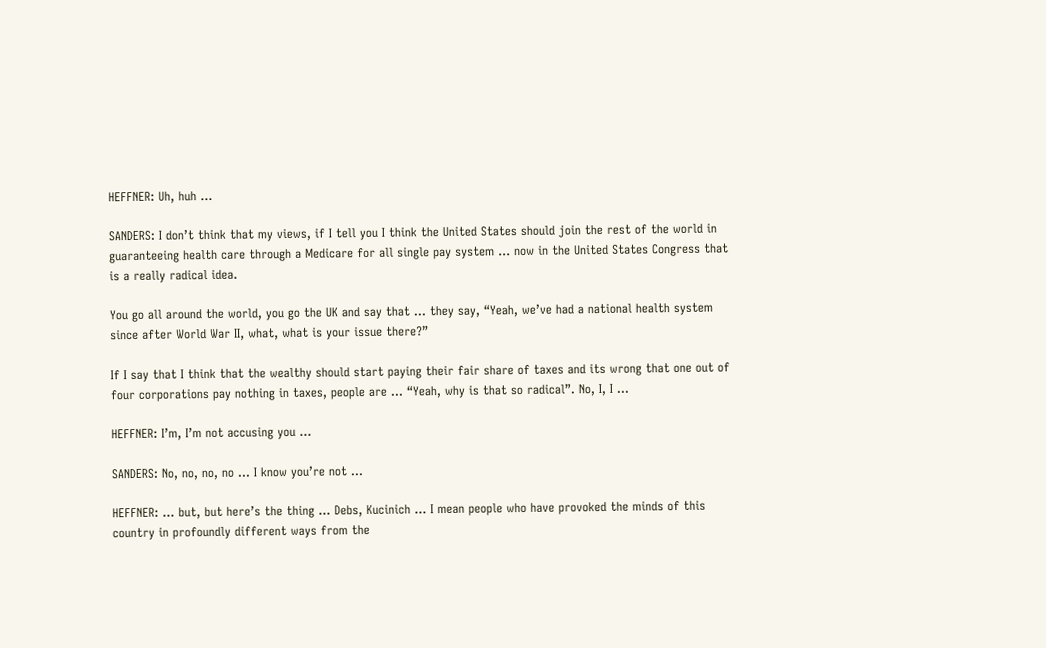HEFFNER: Uh, huh …

SANDERS: I don’t think that my views, if I tell you I think the United States should join the rest of the world in guaranteeing health care through a Medicare for all single pay system … now in the United States Congress that is a really radical idea.

You go all around the world, you go the UK and say that … they say, “Yeah, we’ve had a national health system since after World War II, what, what is your issue there?”

If I say that I think that the wealthy should start paying their fair share of taxes and its wrong that one out of four corporations pay nothing in taxes, people are … “Yeah, why is that so radical”. No, I, I …

HEFFNER: I’m, I’m not accusing you …

SANDERS: No, no, no, no … I know you’re not …

HEFFNER: … but, but here’s the thing … Debs, Kucinich … I mean people who have provoked the minds of this country in profoundly different ways from the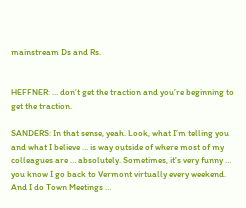mainstream Ds and Rs.


HEFFNER: … don’t get the traction and you’re beginning to get the traction.

SANDERS: In that sense, yeah. Look, what I’m telling you and what I believe … is way outside of where most of my colleagues are … absolutely. Sometimes, it’s very funny … you know I go back to Vermont virtually every weekend. And I do Town Meetings …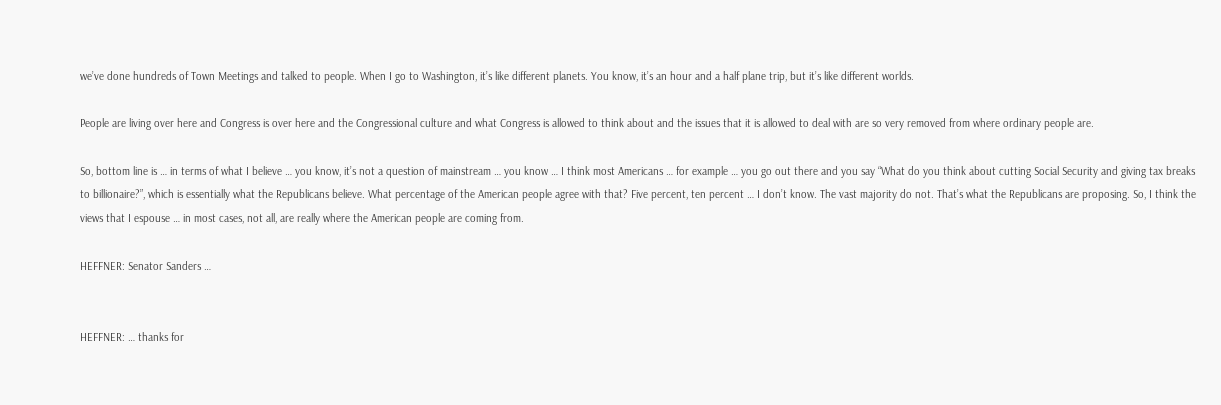we’ve done hundreds of Town Meetings and talked to people. When I go to Washington, it’s like different planets. You know, it’s an hour and a half plane trip, but it’s like different worlds.

People are living over here and Congress is over here and the Congressional culture and what Congress is allowed to think about and the issues that it is allowed to deal with are so very removed from where ordinary people are.

So, bottom line is … in terms of what I believe … you know, it’s not a question of mainstream … you know … I think most Americans … for example … you go out there and you say “What do you think about cutting Social Security and giving tax breaks to billionaire?”, which is essentially what the Republicans believe. What percentage of the American people agree with that? Five percent, ten percent … I don’t know. The vast majority do not. That’s what the Republicans are proposing. So, I think the views that I espouse … in most cases, not all, are really where the American people are coming from.

HEFFNER: Senator Sanders …


HEFFNER: … thanks for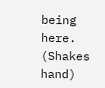being here. (Shakes hand)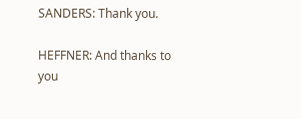SANDERS: Thank you.

HEFFNER: And thanks to you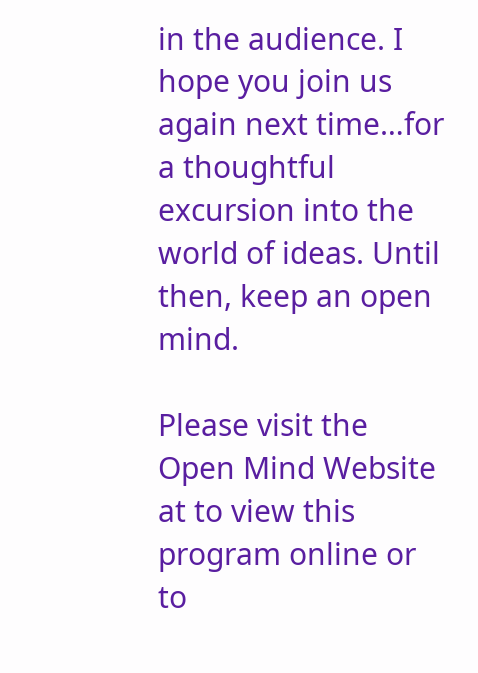in the audience. I hope you join us again next time…for a thoughtful excursion into the world of ideas. Until then, keep an open mind.

Please visit the Open Mind Website at to view this program online or to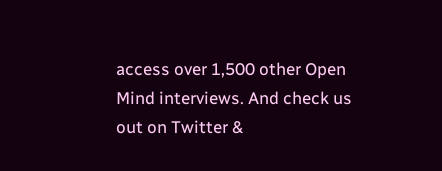access over 1,500 other Open Mind interviews. And check us out on Twitter &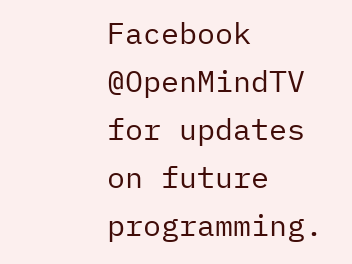Facebook @OpenMindTV for updates on future programming.